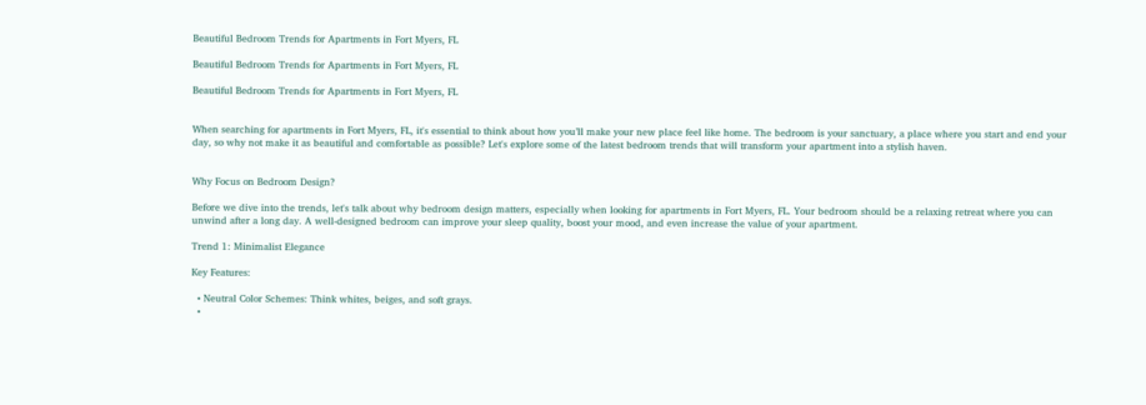Beautiful Bedroom Trends for Apartments in Fort Myers, FL

Beautiful Bedroom Trends for Apartments in Fort Myers, FL

Beautiful Bedroom Trends for Apartments in Fort Myers, FL


When searching for apartments in Fort Myers, FL, it's essential to think about how you’ll make your new place feel like home. The bedroom is your sanctuary, a place where you start and end your day, so why not make it as beautiful and comfortable as possible? Let's explore some of the latest bedroom trends that will transform your apartment into a stylish haven.


Why Focus on Bedroom Design?

Before we dive into the trends, let's talk about why bedroom design matters, especially when looking for apartments in Fort Myers, FL. Your bedroom should be a relaxing retreat where you can unwind after a long day. A well-designed bedroom can improve your sleep quality, boost your mood, and even increase the value of your apartment.

Trend 1: Minimalist Elegance

Key Features:

  • Neutral Color Schemes: Think whites, beiges, and soft grays.
  •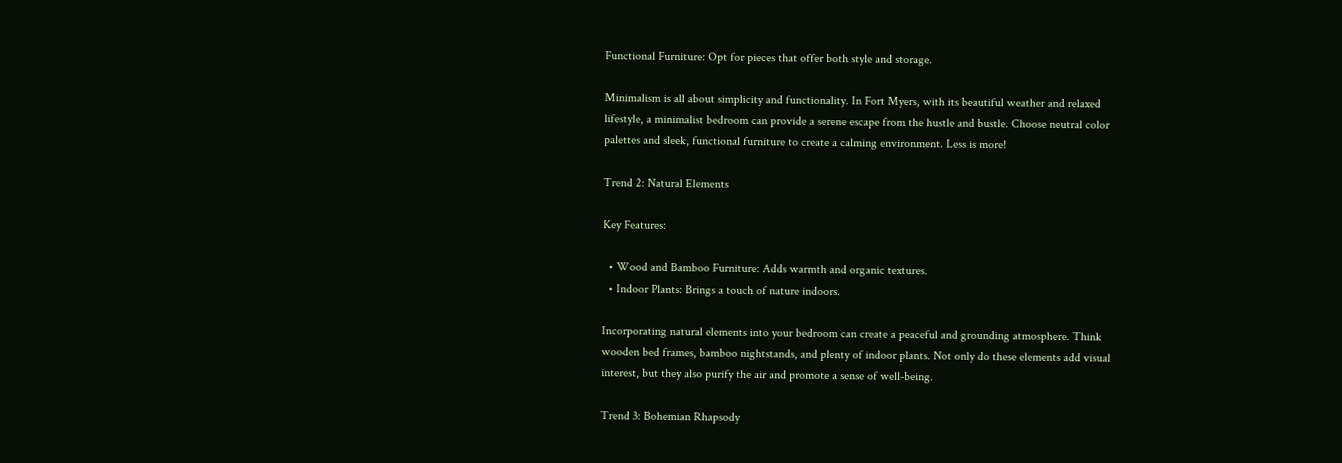Functional Furniture: Opt for pieces that offer both style and storage.

Minimalism is all about simplicity and functionality. In Fort Myers, with its beautiful weather and relaxed lifestyle, a minimalist bedroom can provide a serene escape from the hustle and bustle. Choose neutral color palettes and sleek, functional furniture to create a calming environment. Less is more!

Trend 2: Natural Elements

Key Features:

  • Wood and Bamboo Furniture: Adds warmth and organic textures.
  • Indoor Plants: Brings a touch of nature indoors.

Incorporating natural elements into your bedroom can create a peaceful and grounding atmosphere. Think wooden bed frames, bamboo nightstands, and plenty of indoor plants. Not only do these elements add visual interest, but they also purify the air and promote a sense of well-being.

Trend 3: Bohemian Rhapsody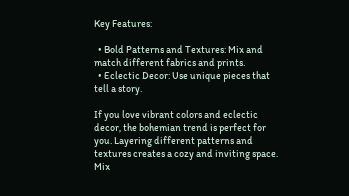Key Features:

  • Bold Patterns and Textures: Mix and match different fabrics and prints.
  • Eclectic Decor: Use unique pieces that tell a story.

If you love vibrant colors and eclectic decor, the bohemian trend is perfect for you. Layering different patterns and textures creates a cozy and inviting space. Mix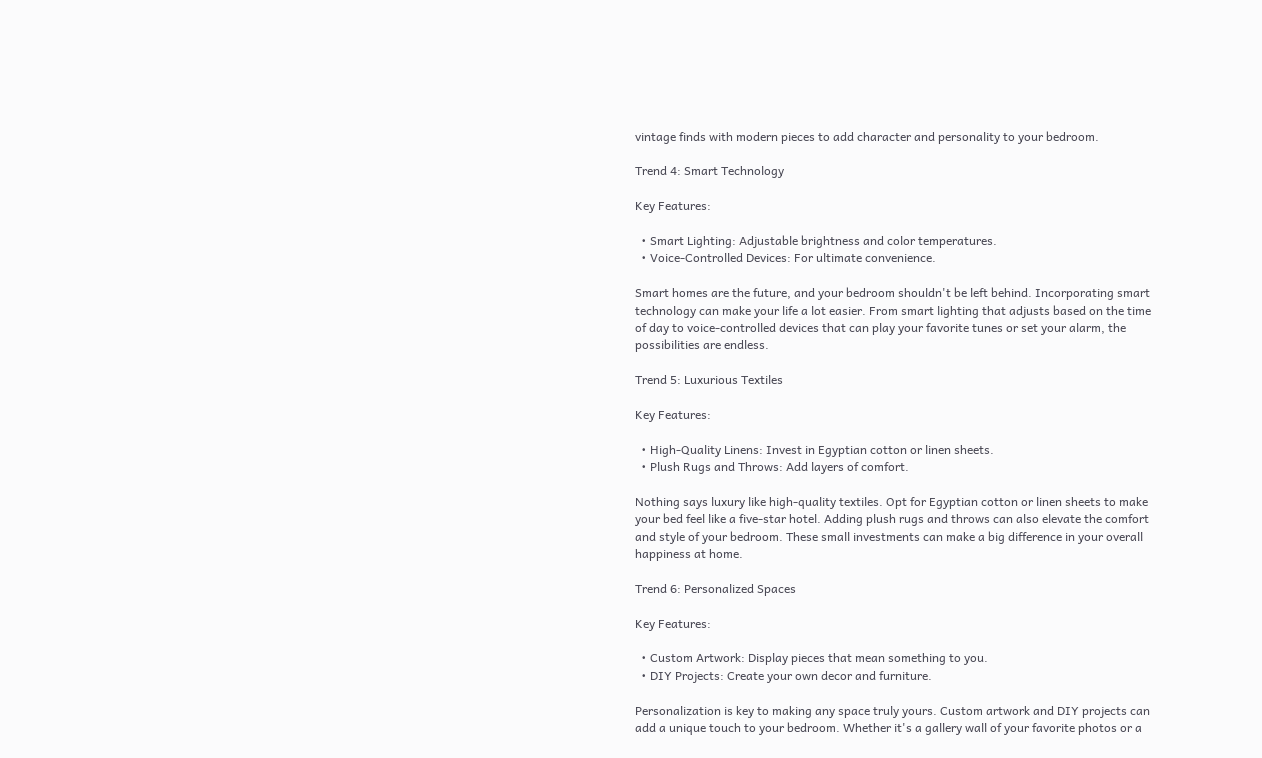vintage finds with modern pieces to add character and personality to your bedroom.

Trend 4: Smart Technology

Key Features:

  • Smart Lighting: Adjustable brightness and color temperatures.
  • Voice-Controlled Devices: For ultimate convenience.

Smart homes are the future, and your bedroom shouldn't be left behind. Incorporating smart technology can make your life a lot easier. From smart lighting that adjusts based on the time of day to voice-controlled devices that can play your favorite tunes or set your alarm, the possibilities are endless.

Trend 5: Luxurious Textiles

Key Features:

  • High-Quality Linens: Invest in Egyptian cotton or linen sheets.
  • Plush Rugs and Throws: Add layers of comfort.

Nothing says luxury like high-quality textiles. Opt for Egyptian cotton or linen sheets to make your bed feel like a five-star hotel. Adding plush rugs and throws can also elevate the comfort and style of your bedroom. These small investments can make a big difference in your overall happiness at home.

Trend 6: Personalized Spaces

Key Features:

  • Custom Artwork: Display pieces that mean something to you.
  • DIY Projects: Create your own decor and furniture.

Personalization is key to making any space truly yours. Custom artwork and DIY projects can add a unique touch to your bedroom. Whether it's a gallery wall of your favorite photos or a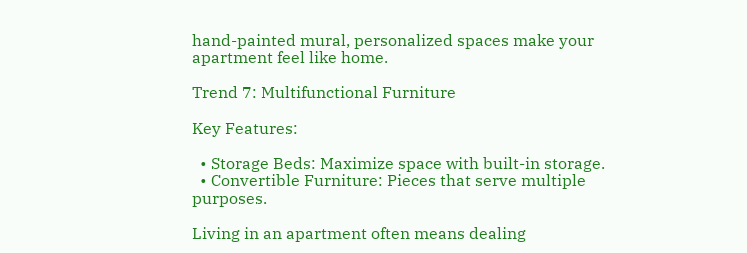hand-painted mural, personalized spaces make your apartment feel like home.

Trend 7: Multifunctional Furniture

Key Features:

  • Storage Beds: Maximize space with built-in storage.
  • Convertible Furniture: Pieces that serve multiple purposes.

Living in an apartment often means dealing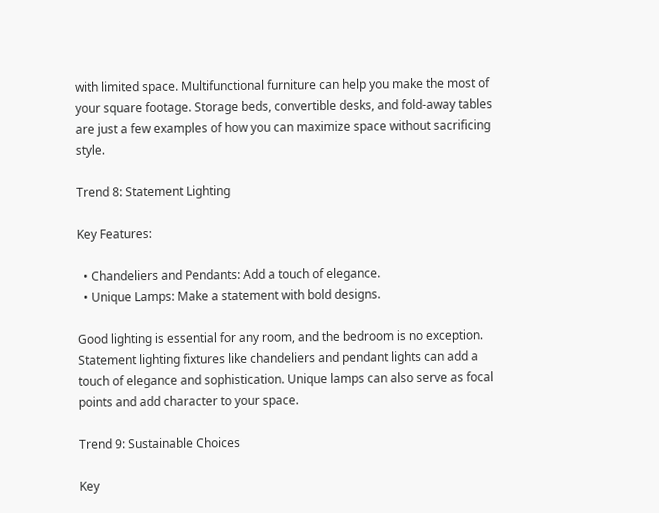with limited space. Multifunctional furniture can help you make the most of your square footage. Storage beds, convertible desks, and fold-away tables are just a few examples of how you can maximize space without sacrificing style.

Trend 8: Statement Lighting

Key Features:

  • Chandeliers and Pendants: Add a touch of elegance.
  • Unique Lamps: Make a statement with bold designs.

Good lighting is essential for any room, and the bedroom is no exception. Statement lighting fixtures like chandeliers and pendant lights can add a touch of elegance and sophistication. Unique lamps can also serve as focal points and add character to your space.

Trend 9: Sustainable Choices

Key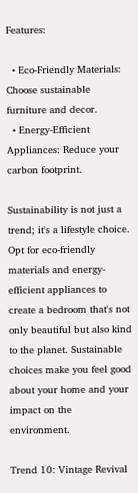Features:

  • Eco-Friendly Materials: Choose sustainable furniture and decor.
  • Energy-Efficient Appliances: Reduce your carbon footprint.

Sustainability is not just a trend; it's a lifestyle choice. Opt for eco-friendly materials and energy-efficient appliances to create a bedroom that's not only beautiful but also kind to the planet. Sustainable choices make you feel good about your home and your impact on the environment.

Trend 10: Vintage Revival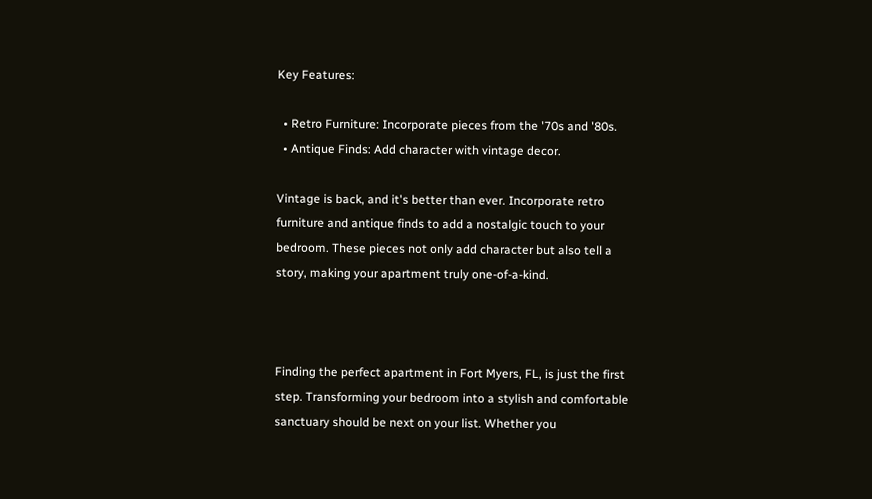Key Features:

  • Retro Furniture: Incorporate pieces from the '70s and '80s.
  • Antique Finds: Add character with vintage decor.

Vintage is back, and it's better than ever. Incorporate retro furniture and antique finds to add a nostalgic touch to your bedroom. These pieces not only add character but also tell a story, making your apartment truly one-of-a-kind.



Finding the perfect apartment in Fort Myers, FL, is just the first step. Transforming your bedroom into a stylish and comfortable sanctuary should be next on your list. Whether you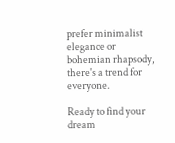prefer minimalist elegance or bohemian rhapsody, there's a trend for everyone.

Ready to find your dream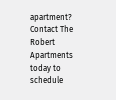apartment? Contact The Robert Apartments today to schedule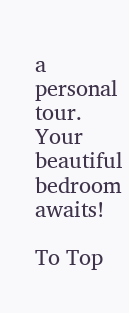a personal tour. Your beautiful bedroom awaits!

To Top